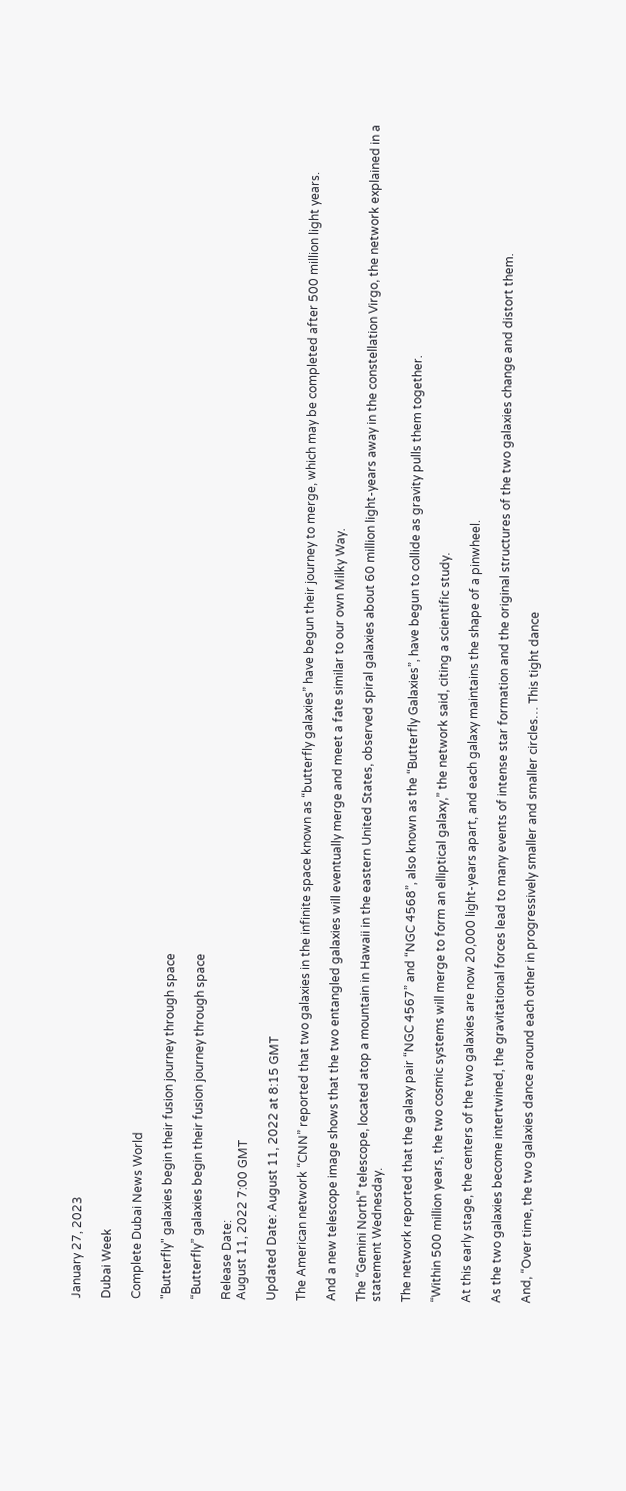January 27, 2023

Dubai Week

Complete Dubai News World

"Butterfly" galaxies begin their fusion journey through space

“Butterfly” galaxies begin their fusion journey through space

Release Date:
August 11, 2022 7:00 GMT

Updated Date: August 11, 2022 at 8:15 GMT

The American network “CNN” reported that two galaxies in the infinite space known as “butterfly galaxies” have begun their journey to merge, which may be completed after 500 million light years.

And a new telescope image shows that the two entangled galaxies will eventually merge and meet a fate similar to our own Milky Way.

The “Gemini North” telescope, located atop a mountain in Hawaii in the eastern United States, observed spiral galaxies about 60 million light-years away in the constellation Virgo, the network explained in a statement Wednesday.

The network reported that the galaxy pair “NGC 4567” and “NGC 4568”, also known as the “Butterfly Galaxies”, have begun to collide as gravity pulls them together.

“Within 500 million years, the two cosmic systems will merge to form an elliptical galaxy,” the network said, citing a scientific study.

At this early stage, the centers of the two galaxies are now 20,000 light-years apart, and each galaxy maintains the shape of a pinwheel.

As the two galaxies become intertwined, the gravitational forces lead to many events of intense star formation and the original structures of the two galaxies change and distort them.

And, “Over time, the two galaxies dance around each other in progressively smaller and smaller circles… This tight dance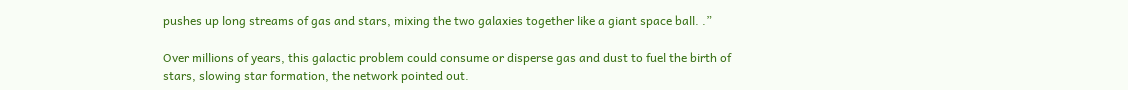pushes up long streams of gas and stars, mixing the two galaxies together like a giant space ball. .”

Over millions of years, this galactic problem could consume or disperse gas and dust to fuel the birth of stars, slowing star formation, the network pointed out.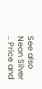See also  Neon Silver .. Price and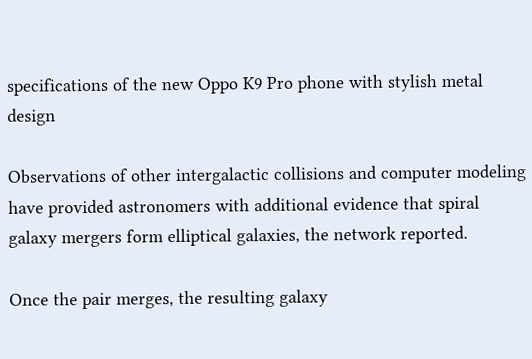specifications of the new Oppo K9 Pro phone with stylish metal design

Observations of other intergalactic collisions and computer modeling have provided astronomers with additional evidence that spiral galaxy mergers form elliptical galaxies, the network reported.

Once the pair merges, the resulting galaxy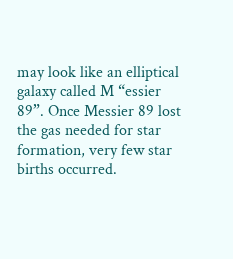may look like an elliptical galaxy called M “essier 89”. Once Messier 89 lost the gas needed for star formation, very few star births occurred.